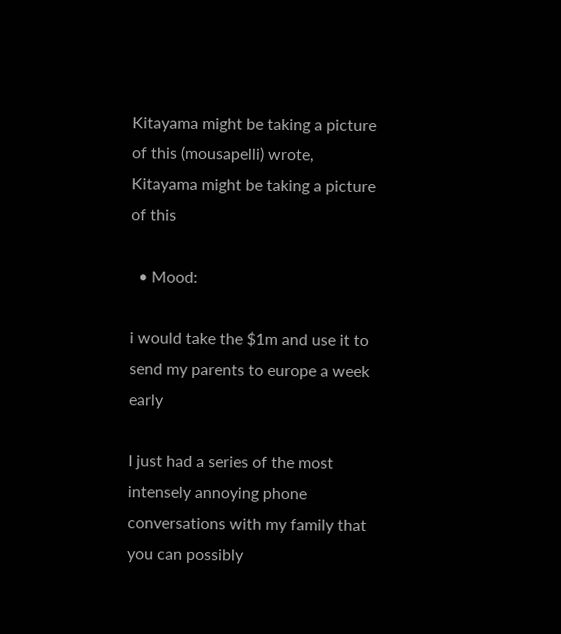Kitayama might be taking a picture of this (mousapelli) wrote,
Kitayama might be taking a picture of this

  • Mood:

i would take the $1m and use it to send my parents to europe a week early

I just had a series of the most intensely annoying phone conversations with my family that you can possibly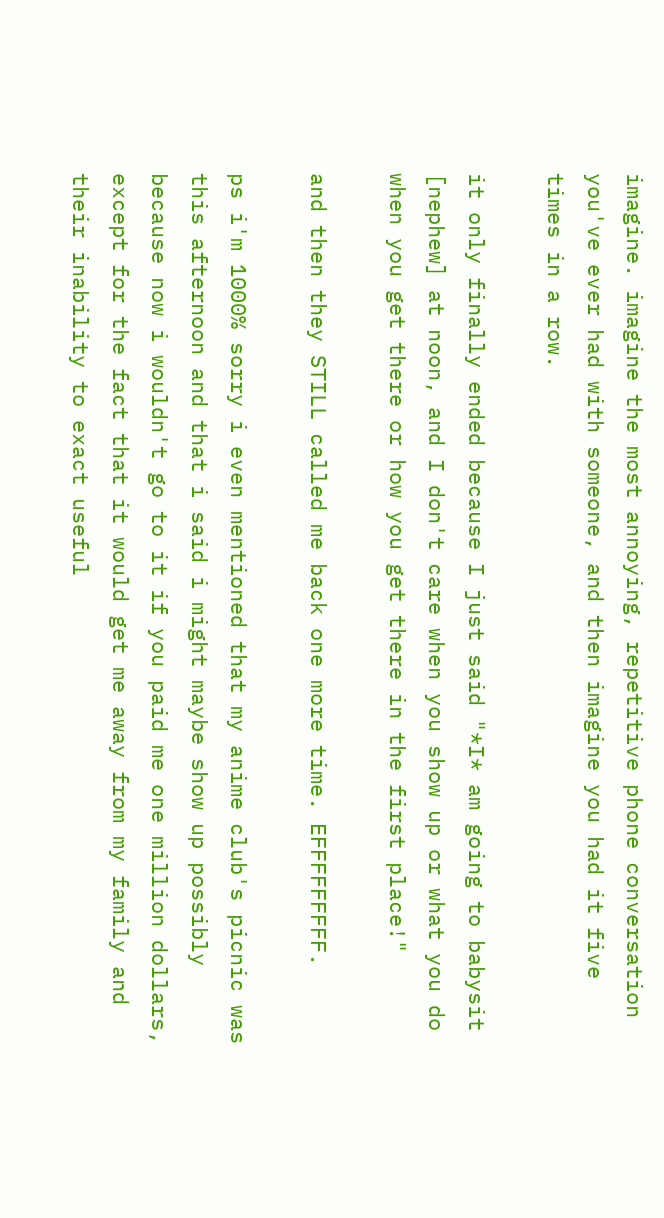imagine. imagine the most annoying, repetitive phone conversation you've ever had with someone, and then imagine you had it five times in a row.

it only finally ended because I just said "*I* am going to babysit [nephew] at noon, and I don't care when you show up or what you do when you get there or how you get there in the first place!"

and then they STILL called me back one more time. EFFFFFFFFF.

ps i'm 1000% sorry i even mentioned that my anime club's picnic was this afternoon and that i said i might maybe show up possibly because now i wouldn't go to it if you paid me one million dollars, except for the fact that it would get me away from my family and their inability to exact useful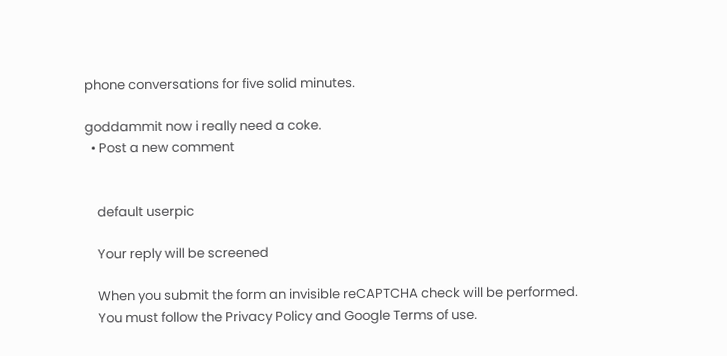phone conversations for five solid minutes.

goddammit now i really need a coke.
  • Post a new comment


    default userpic

    Your reply will be screened

    When you submit the form an invisible reCAPTCHA check will be performed.
    You must follow the Privacy Policy and Google Terms of use.